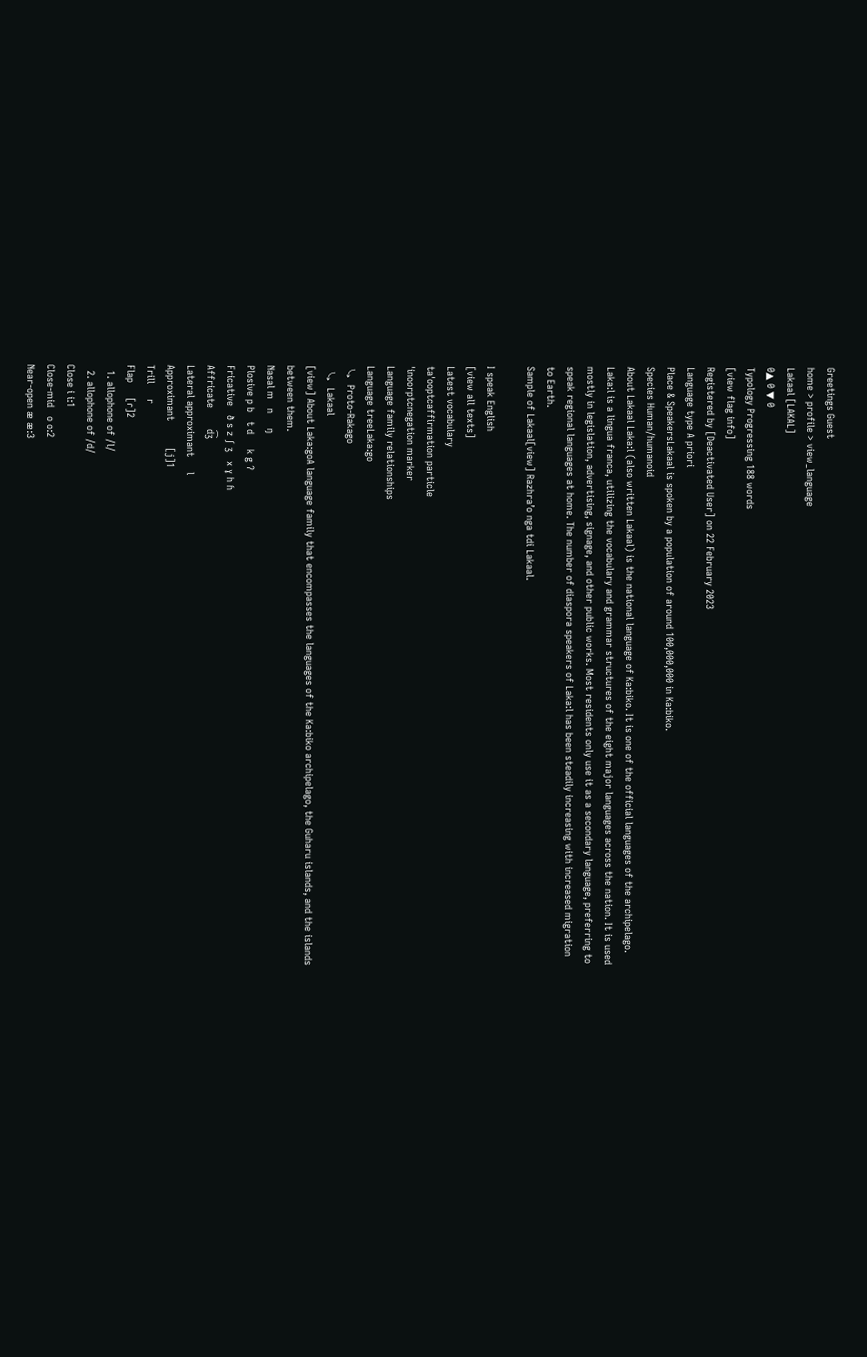Greetings Guest
home > profile > view_language
Lakaal [LAKAL]
0▲ 0 ▼ 0
Typology Progressing 188 words
[view flag info]
Registered by [Deactivated User] on 22 February 2023
Language type A priori
Place & SpeakersLakaal is spoken by a population of around 100,000,000 in Ka:biko.
Species Human/humanoid
About Lakaal Laka:l (also written Lakaal) is the national language of Ka:biko. It is one of the official languages of the archipelago. Laka:l is a lingua franca, utilizing the vocabulary and grammar structures of the eight major languages across the nation. It is used mostly in legislation, advertising, signage, and other public works. Most residents only use it as a secondary language, preferring to speak regional languages at home. The number of diaspora speakers of Laka:l has been steadily increasing with increased migration to Earth.
Sample of Lakaal[view] Razhra’o nga tdi Lakaal.

I speak English
[view all texts]
Latest vocabulary
ta'ooptcaffirmation particle
'inoorptcnegation marker
Language family relationships
Language treeLaka:go
 ⤷  Proto-Rakago
  ⤷  Lakaal
[view] About Laka:goA language family that encompasses the languages of the Ka:biko archipelago, the Guharu islands, and the islands between them.
Nasal m   n     ŋ
Plosive p b   t d     k g ʔ
Fricative   ð s z ʃ ʒ   x ɣ h ɦ
Affricate       d͡ʒ
Lateral approximant     l
Approximant         [j]1
Trill     r
Flap     [ɾ]2
  1. allophone of /l/
  2. allophone of /d/
Close i i:1
Close-mid   o o:2
Near-open æ æ:3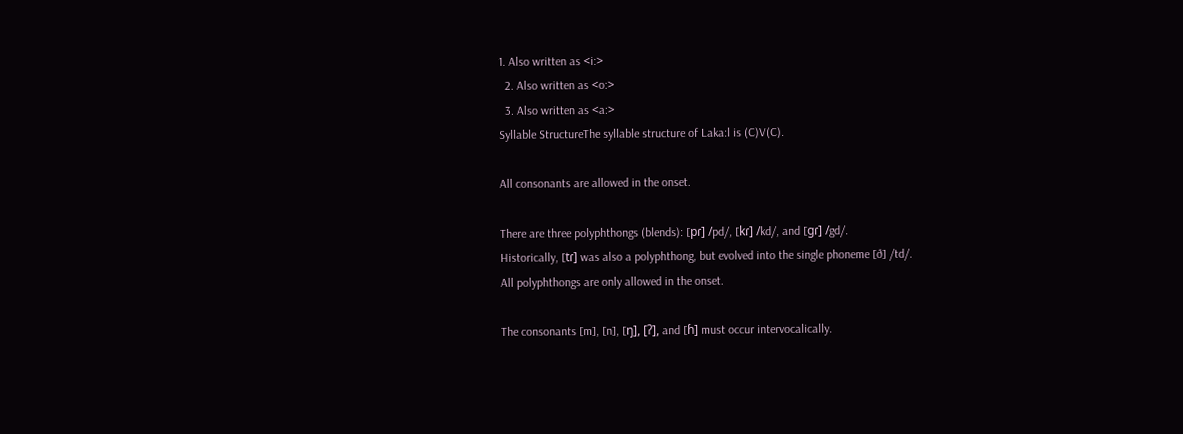1. Also written as <i:>
  2. Also written as <o:>
  3. Also written as <a:>
Syllable StructureThe syllable structure of Laka:l is (C)V(C).

All consonants are allowed in the onset.

There are three polyphthongs (blends): [pɾ] /pd/, [kɾ] /kd/, and [gɾ] /gd/.
Historically, [tɾ] was also a polyphthong, but evolved into the single phoneme [ð] /td/.
All polyphthongs are only allowed in the onset.

The consonants [m], [n], [ŋ], [ʔ], and [ɦ] must occur intervocalically.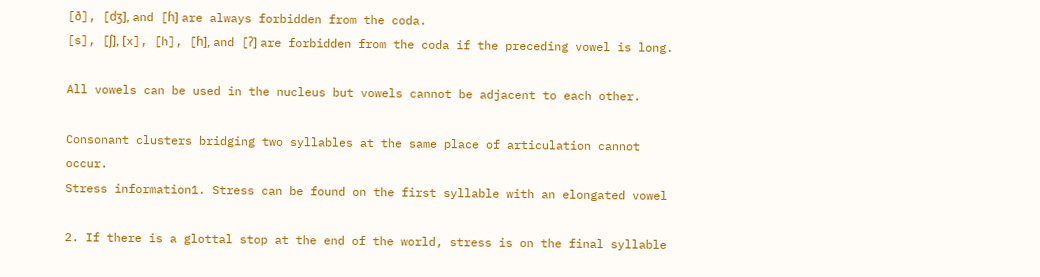[ð], [dʒ], and [ɦ] are always forbidden from the coda.
[s], [ʃ], [x], [h], [ɦ], and [ʔ] are forbidden from the coda if the preceding vowel is long.

All vowels can be used in the nucleus but vowels cannot be adjacent to each other.

Consonant clusters bridging two syllables at the same place of articulation cannot occur.
Stress information1. Stress can be found on the first syllable with an elongated vowel

2. If there is a glottal stop at the end of the world, stress is on the final syllable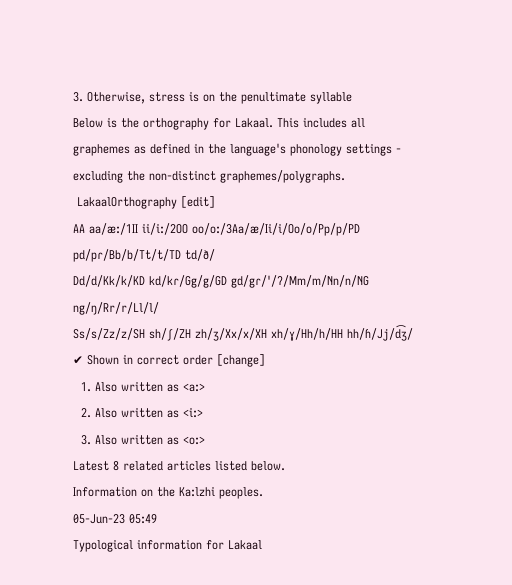3. Otherwise, stress is on the penultimate syllable
Below is the orthography for Lakaal. This includes all graphemes as defined in the language's phonology settings - excluding the non-distinct graphemes/polygraphs.
 LakaalOrthography [edit]
AA aa/æ:/1II ii/i:/2OO oo/o:/3Aa/æ/Ii/i/Oo/o/Pp/p/PD pd/pɾ/Bb/b/Tt/t/TD td/ð/
Dd/d/Kk/k/KD kd/kɾ/Gg/g/GD gd/gɾ/'/ʔ/Mm/m/Nn/n/NG ng/ŋ/Rr/r/Ll/l/
Ss/s/Zz/z/SH sh/ʃ/ZH zh/ʒ/Xx/x/XH xh/ɣ/Hh/h/HH hh/ɦ/Jj/d͡ʒ/
✔ Shown in correct order [change]
  1. Also written as <a:>
  2. Also written as <i:>
  3. Also written as <o:>
Latest 8 related articles listed below.
Information on the Ka:lzhi peoples.
05-Jun-23 05:49
Typological information for Lakaal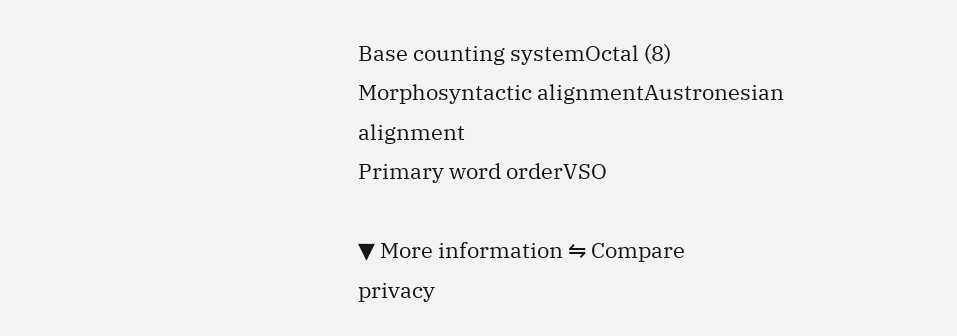Base counting systemOctal (8)
Morphosyntactic alignmentAustronesian alignment
Primary word orderVSO

▼ More information ⇋ Compare
privacy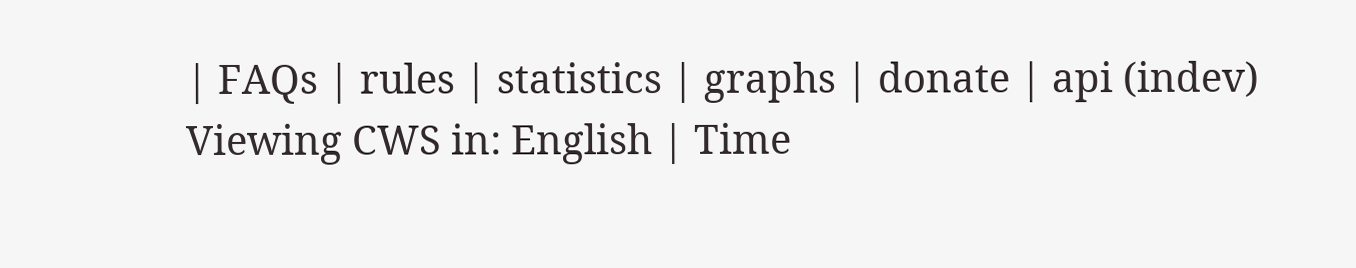| FAQs | rules | statistics | graphs | donate | api (indev)
Viewing CWS in: English | Time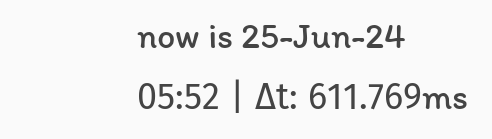now is 25-Jun-24 05:52 | Δt: 611.769ms